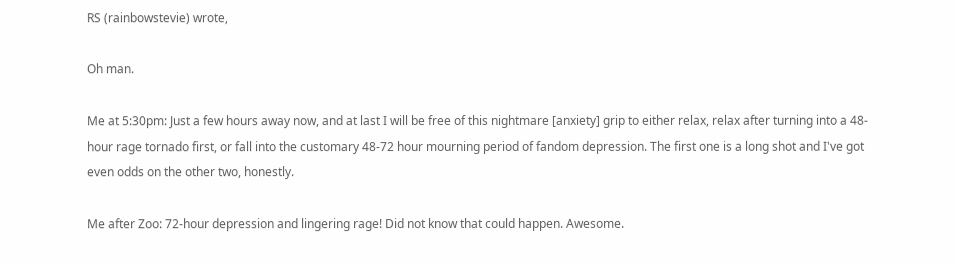RS (rainbowstevie) wrote,

Oh man.

Me at 5:30pm: Just a few hours away now, and at last I will be free of this nightmare [anxiety] grip to either relax, relax after turning into a 48-hour rage tornado first, or fall into the customary 48-72 hour mourning period of fandom depression. The first one is a long shot and I've got even odds on the other two, honestly.

Me after Zoo: 72-hour depression and lingering rage! Did not know that could happen. Awesome.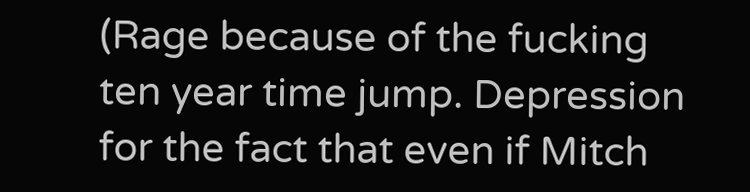(Rage because of the fucking ten year time jump. Depression for the fact that even if Mitch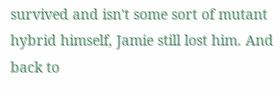survived and isn't some sort of mutant hybrid himself, Jamie still lost him. And back to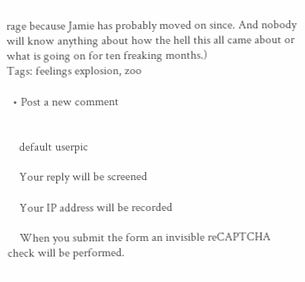rage because Jamie has probably moved on since. And nobody will know anything about how the hell this all came about or what is going on for ten freaking months.)
Tags: feelings explosion, zoo

  • Post a new comment


    default userpic

    Your reply will be screened

    Your IP address will be recorded

    When you submit the form an invisible reCAPTCHA check will be performed.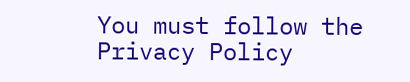You must follow the Privacy Policy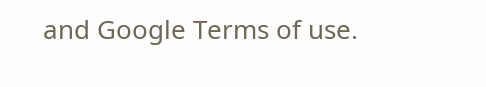and Google Terms of use.